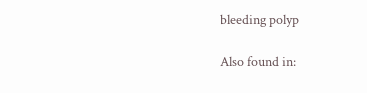bleeding polyp

Also found in: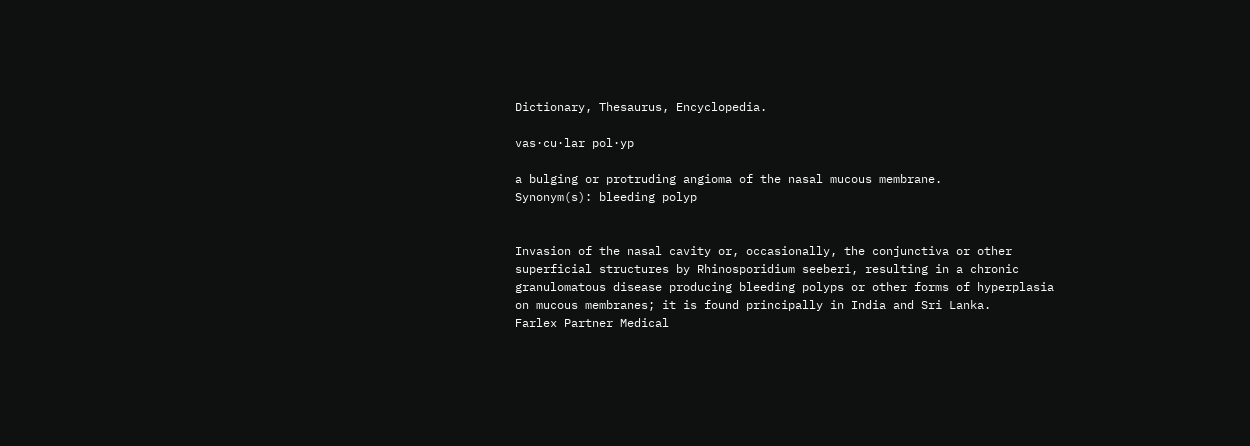Dictionary, Thesaurus, Encyclopedia.

vas·cu·lar pol·yp

a bulging or protruding angioma of the nasal mucous membrane.
Synonym(s): bleeding polyp


Invasion of the nasal cavity or, occasionally, the conjunctiva or other superficial structures by Rhinosporidium seeberi, resulting in a chronic granulomatous disease producing bleeding polyps or other forms of hyperplasia on mucous membranes; it is found principally in India and Sri Lanka.
Farlex Partner Medical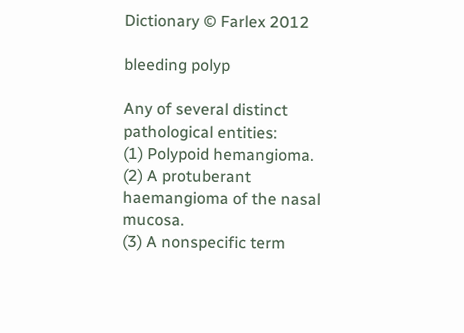Dictionary © Farlex 2012

bleeding polyp

Any of several distinct pathological entities:
(1) Polypoid hemangioma.
(2) A protuberant haemangioma of the nasal mucosa.
(3) A nonspecific term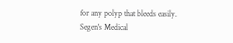for any polyp that bleeds easily.
Segen's Medical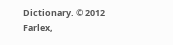Dictionary. © 2012 Farlex,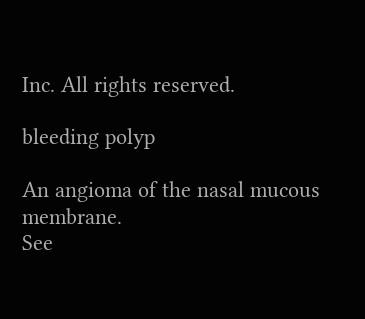Inc. All rights reserved.

bleeding polyp

An angioma of the nasal mucous membrane.
See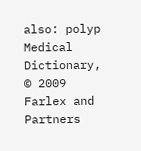also: polyp
Medical Dictionary, © 2009 Farlex and Partners